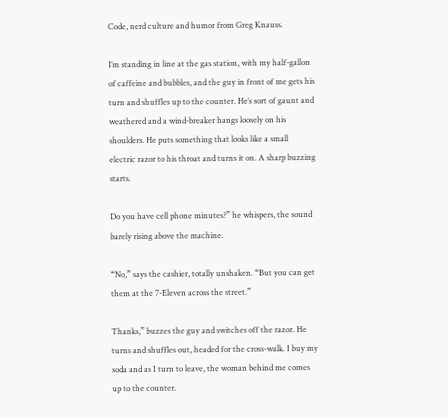Code, nerd culture and humor from Greg Knauss.

I’m standing in line at the gas station, with my half-gallon of caffeine and bubbles, and the guy in front of me gets his turn and shuffles up to the counter. He’s sort of gaunt and weathered and a wind-breaker hangs loosely on his shoulders. He puts something that looks like a small electric razor to his throat and turns it on. A sharp buzzing starts.

Do you have cell phone minutes?” he whispers, the sound barely rising above the machine.

“No,” says the cashier, totally unshaken. “But you can get them at the 7-Eleven across the street.”

Thanks,” buzzes the guy and switches off the razor. He turns and shuffles out, headed for the cross-walk. I buy my soda and as I turn to leave, the woman behind me comes up to the counter.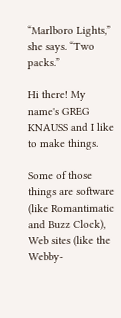“Marlboro Lights,” she says. “Two packs.”

Hi there! My name's GREG KNAUSS and I like to make things.

Some of those things are software (like Romantimatic and Buzz Clock), Web sites (like the Webby-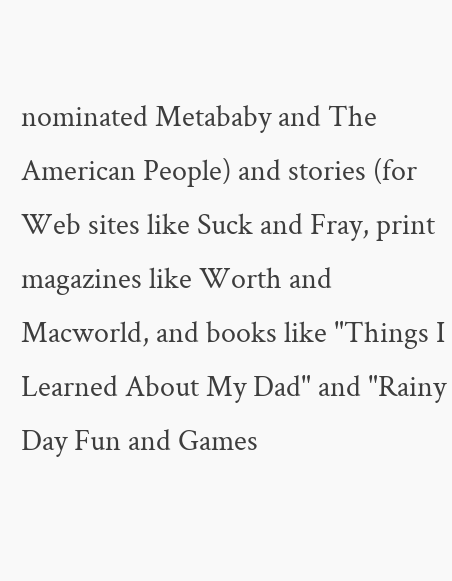nominated Metababy and The American People) and stories (for Web sites like Suck and Fray, print magazines like Worth and Macworld, and books like "Things I Learned About My Dad" and "Rainy Day Fun and Games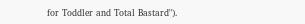for Toddler and Total Bastard").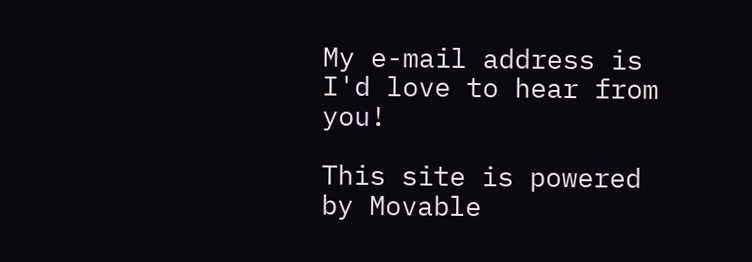My e-mail address is I'd love to hear from you!

This site is powered by Movable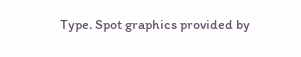Type. Spot graphics provided by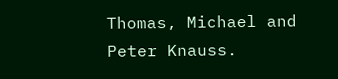Thomas, Michael and Peter Knauss.